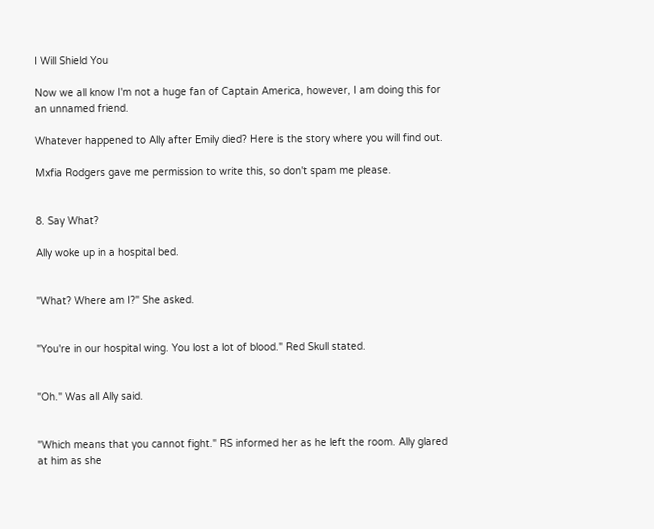I Will Shield You

Now we all know I'm not a huge fan of Captain America, however, I am doing this for an unnamed friend.

Whatever happened to Ally after Emily died? Here is the story where you will find out.

Mxfia Rodgers gave me permission to write this, so don't spam me please.


8. Say What?

Ally woke up in a hospital bed.


"What? Where am I?" She asked.


"You're in our hospital wing. You lost a lot of blood." Red Skull stated.


"Oh." Was all Ally said.


"Which means that you cannot fight." RS informed her as he left the room. Ally glared at him as she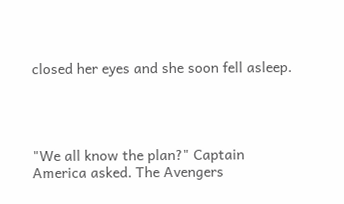closed her eyes and she soon fell asleep.




"We all know the plan?" Captain America asked. The Avengers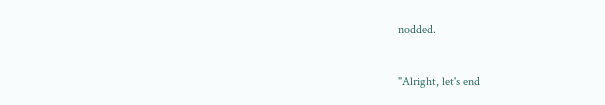nodded.


"Alright, let's end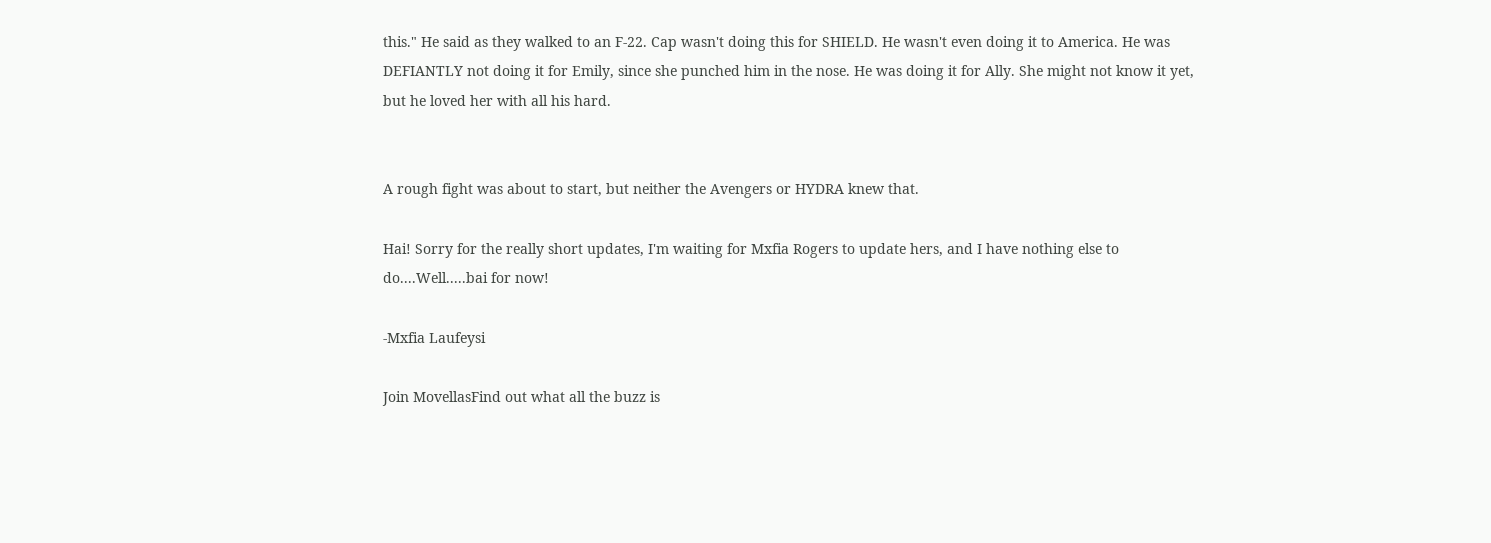this." He said as they walked to an F-22. Cap wasn't doing this for SHIELD. He wasn't even doing it to America. He was DEFIANTLY not doing it for Emily, since she punched him in the nose. He was doing it for Ally. She might not know it yet, but he loved her with all his hard.


A rough fight was about to start, but neither the Avengers or HYDRA knew that.

Hai! Sorry for the really short updates, I'm waiting for Mxfia Rogers to update hers, and I have nothing else to do....Well.....bai for now!

-Mxfia Laufeysi

Join MovellasFind out what all the buzz is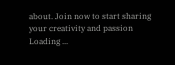about. Join now to start sharing your creativity and passion
Loading ...